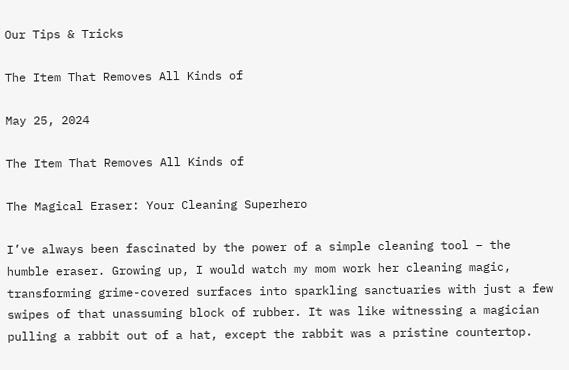Our Tips & Tricks

The Item That Removes All Kinds of

May 25, 2024

The Item That Removes All Kinds of

The Magical Eraser: Your Cleaning Superhero

I’ve always been fascinated by the power of a simple cleaning tool – the humble eraser. Growing up, I would watch my mom work her cleaning magic, transforming grime-covered surfaces into sparkling sanctuaries with just a few swipes of that unassuming block of rubber. It was like witnessing a magician pulling a rabbit out of a hat, except the rabbit was a pristine countertop.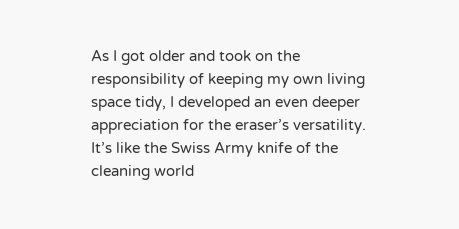As I got older and took on the responsibility of keeping my own living space tidy, I developed an even deeper appreciation for the eraser’s versatility. It’s like the Swiss Army knife of the cleaning world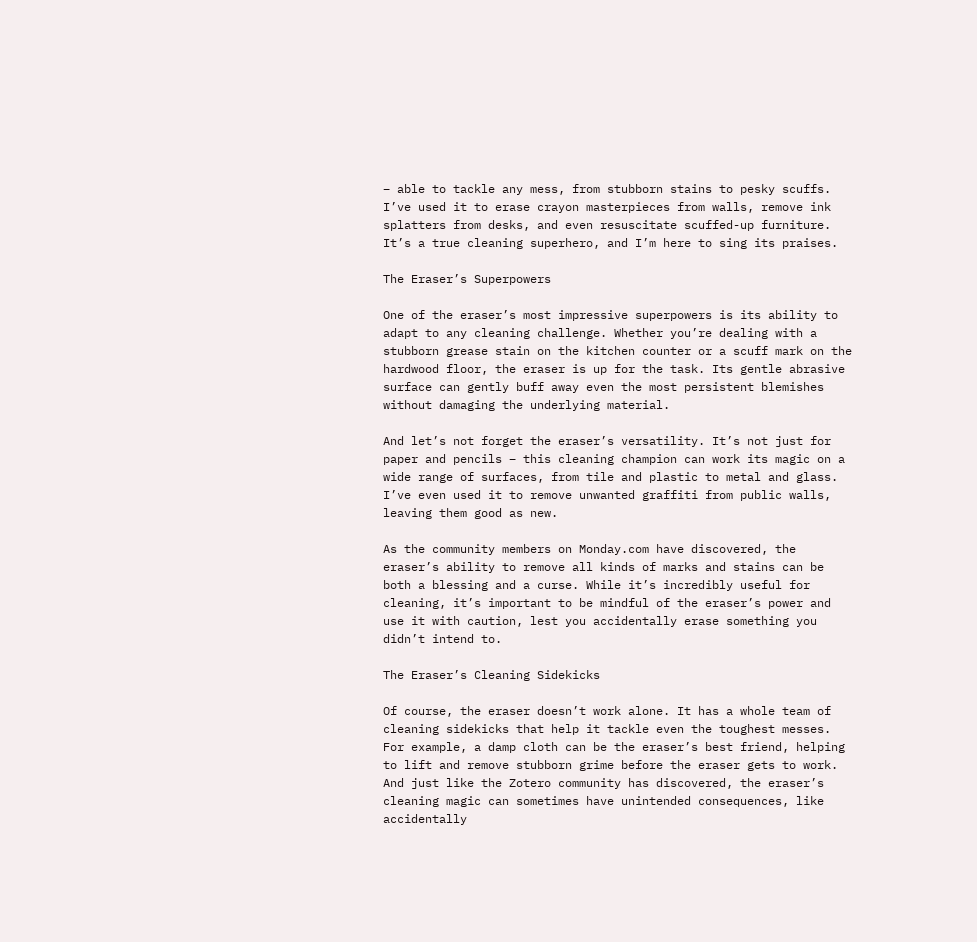– able to tackle any mess, from stubborn stains to pesky scuffs. I’ve used it to erase crayon masterpieces from walls, remove ink splatters from desks, and even resuscitate scuffed-up furniture. It’s a true cleaning superhero, and I’m here to sing its praises.

The Eraser’s Superpowers

One of the eraser’s most impressive superpowers is its ability to adapt to any cleaning challenge. Whether you’re dealing with a stubborn grease stain on the kitchen counter or a scuff mark on the hardwood floor, the eraser is up for the task. Its gentle abrasive surface can gently buff away even the most persistent blemishes without damaging the underlying material.

And let’s not forget the eraser’s versatility. It’s not just for paper and pencils – this cleaning champion can work its magic on a wide range of surfaces, from tile and plastic to metal and glass. I’ve even used it to remove unwanted graffiti from public walls, leaving them good as new.

As the community members on Monday.com have discovered, the eraser’s ability to remove all kinds of marks and stains can be both a blessing and a curse. While it’s incredibly useful for cleaning, it’s important to be mindful of the eraser’s power and use it with caution, lest you accidentally erase something you didn’t intend to.

The Eraser’s Cleaning Sidekicks

Of course, the eraser doesn’t work alone. It has a whole team of cleaning sidekicks that help it tackle even the toughest messes. For example, a damp cloth can be the eraser’s best friend, helping to lift and remove stubborn grime before the eraser gets to work. And just like the Zotero community has discovered, the eraser’s cleaning magic can sometimes have unintended consequences, like accidentally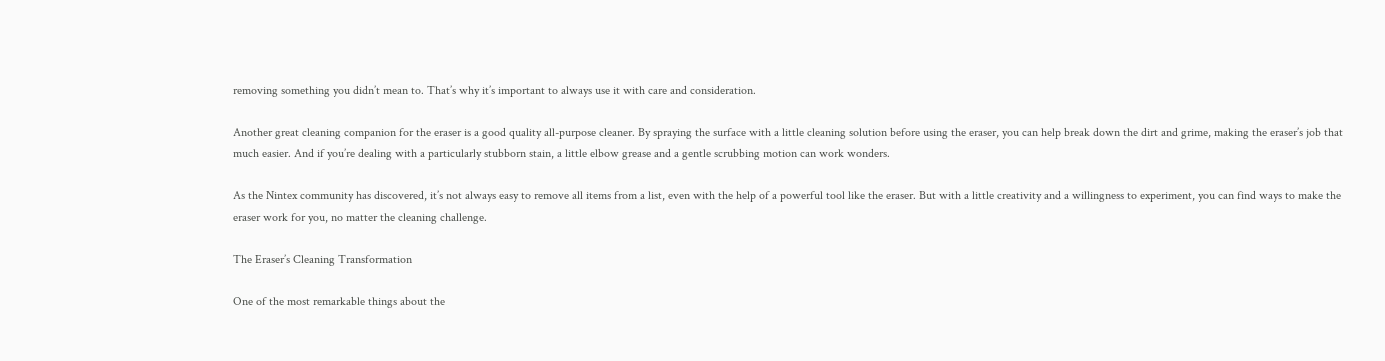removing something you didn’t mean to. That’s why it’s important to always use it with care and consideration.

Another great cleaning companion for the eraser is a good quality all-purpose cleaner. By spraying the surface with a little cleaning solution before using the eraser, you can help break down the dirt and grime, making the eraser’s job that much easier. And if you’re dealing with a particularly stubborn stain, a little elbow grease and a gentle scrubbing motion can work wonders.

As the Nintex community has discovered, it’s not always easy to remove all items from a list, even with the help of a powerful tool like the eraser. But with a little creativity and a willingness to experiment, you can find ways to make the eraser work for you, no matter the cleaning challenge.

The Eraser’s Cleaning Transformation

One of the most remarkable things about the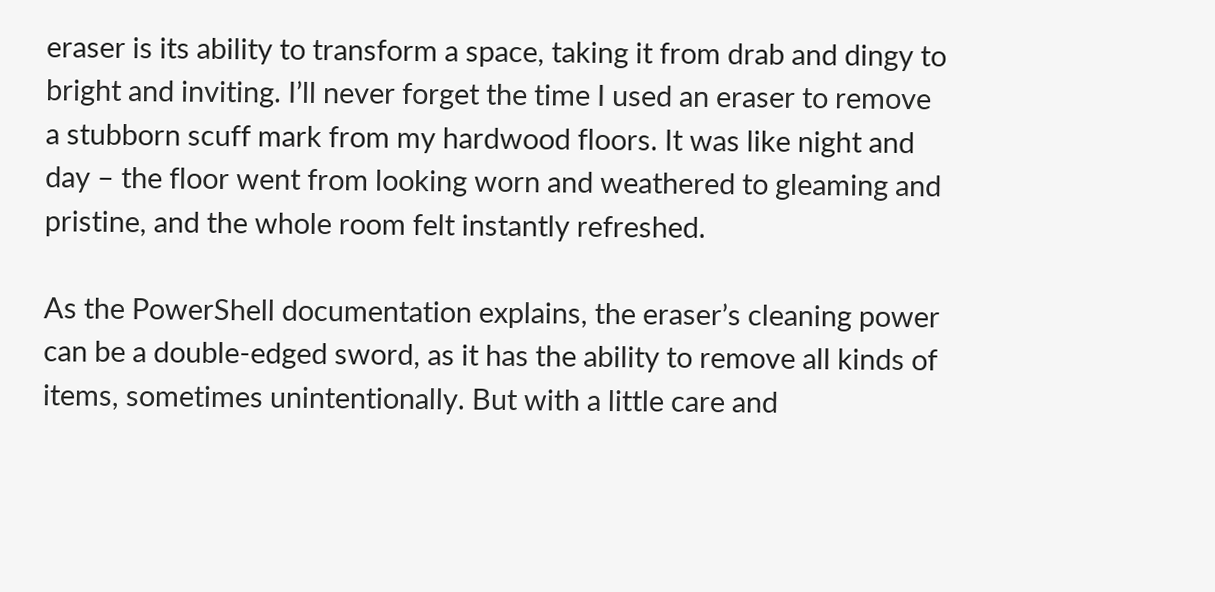eraser is its ability to transform a space, taking it from drab and dingy to bright and inviting. I’ll never forget the time I used an eraser to remove a stubborn scuff mark from my hardwood floors. It was like night and day – the floor went from looking worn and weathered to gleaming and pristine, and the whole room felt instantly refreshed.

As the PowerShell documentation explains, the eraser’s cleaning power can be a double-edged sword, as it has the ability to remove all kinds of items, sometimes unintentionally. But with a little care and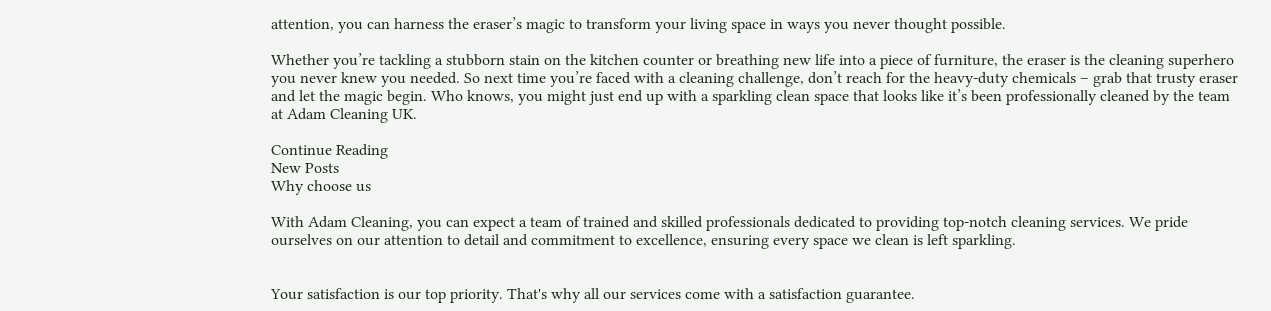attention, you can harness the eraser’s magic to transform your living space in ways you never thought possible.

Whether you’re tackling a stubborn stain on the kitchen counter or breathing new life into a piece of furniture, the eraser is the cleaning superhero you never knew you needed. So next time you’re faced with a cleaning challenge, don’t reach for the heavy-duty chemicals – grab that trusty eraser and let the magic begin. Who knows, you might just end up with a sparkling clean space that looks like it’s been professionally cleaned by the team at Adam Cleaning UK.

Continue Reading
New Posts
Why choose us

With Adam Cleaning, you can expect a team of trained and skilled professionals dedicated to providing top-notch cleaning services. We pride ourselves on our attention to detail and commitment to excellence, ensuring every space we clean is left sparkling.


Your satisfaction is our top priority. That's why all our services come with a satisfaction guarantee.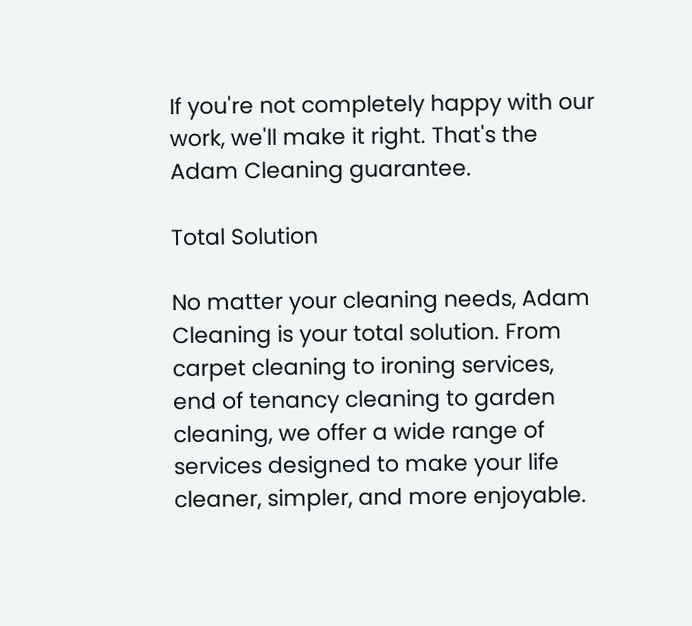If you're not completely happy with our work, we'll make it right. That's the Adam Cleaning guarantee.

Total Solution

No matter your cleaning needs, Adam Cleaning is your total solution. From carpet cleaning to ironing services, end of tenancy cleaning to garden cleaning, we offer a wide range of services designed to make your life cleaner, simpler, and more enjoyable.